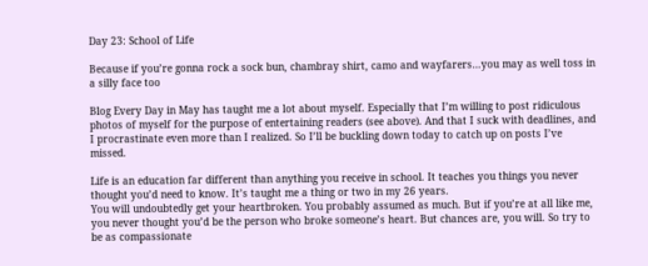Day 23: School of Life

Because if you’re gonna rock a sock bun, chambray shirt, camo and wayfarers…you may as well toss in a silly face too

Blog Every Day in May has taught me a lot about myself. Especially that I’m willing to post ridiculous photos of myself for the purpose of entertaining readers (see above). And that I suck with deadlines, and I procrastinate even more than I realized. So I’ll be buckling down today to catch up on posts I’ve missed.

Life is an education far different than anything you receive in school. It teaches you things you never thought you’d need to know. It’s taught me a thing or two in my 26 years.
You will undoubtedly get your heartbroken. You probably assumed as much. But if you’re at all like me, you never thought you’d be the person who broke someone’s heart. But chances are, you will. So try to be as compassionate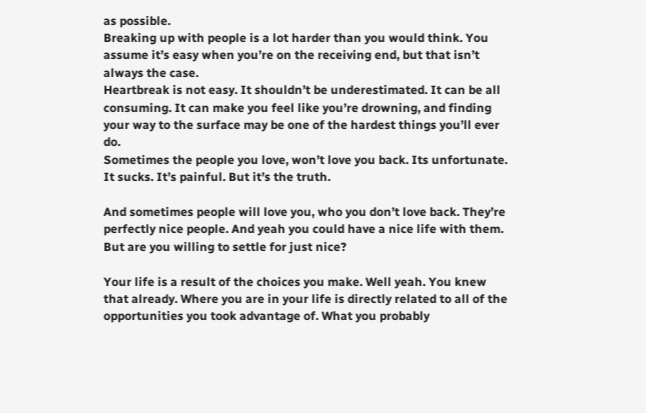as possible.
Breaking up with people is a lot harder than you would think. You assume it’s easy when you’re on the receiving end, but that isn’t always the case.
Heartbreak is not easy. It shouldn’t be underestimated. It can be all consuming. It can make you feel like you’re drowning, and finding your way to the surface may be one of the hardest things you’ll ever do.
Sometimes the people you love, won’t love you back. Its unfortunate. It sucks. It’s painful. But it’s the truth.

And sometimes people will love you, who you don’t love back. They’re perfectly nice people. And yeah you could have a nice life with them. But are you willing to settle for just nice?

Your life is a result of the choices you make. Well yeah. You knew that already. Where you are in your life is directly related to all of the opportunities you took advantage of. What you probably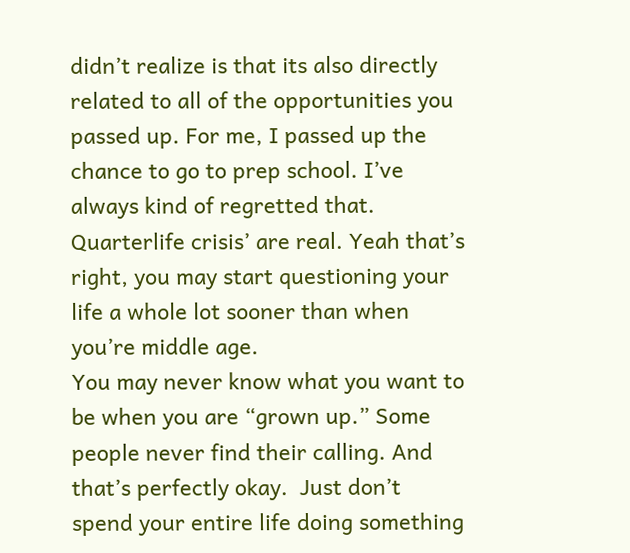didn’t realize is that its also directly related to all of the opportunities you passed up. For me, I passed up the chance to go to prep school. I’ve always kind of regretted that.
Quarterlife crisis’ are real. Yeah that’s right, you may start questioning your life a whole lot sooner than when you’re middle age.
You may never know what you want to be when you are “grown up.” Some people never find their calling. And that’s perfectly okay.  Just don’t spend your entire life doing something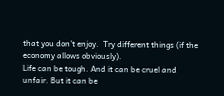that you don’t enjoy.  Try different things (if the economy allows obviously).
Life can be tough. And it can be cruel and unfair. But it can be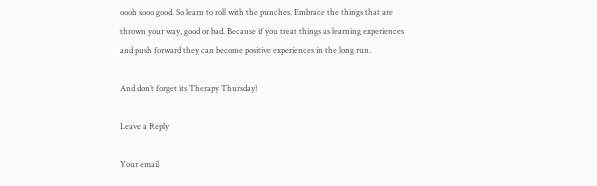oooh sooo good. So learn to roll with the punches. Embrace the things that are thrown your way, good or bad. Because if you treat things as learning experiences and push forward they can become positive experiences in the long run.

And don’t forget its Therapy Thursday!

Leave a Reply

Your email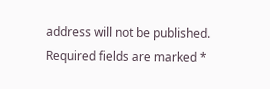address will not be published. Required fields are marked *